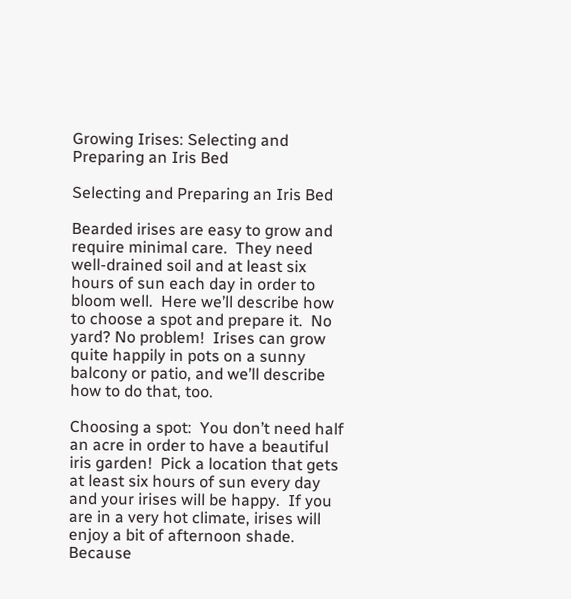Growing Irises: Selecting and Preparing an Iris Bed

Selecting and Preparing an Iris Bed

Bearded irises are easy to grow and require minimal care.  They need well-drained soil and at least six hours of sun each day in order to bloom well.  Here we’ll describe how to choose a spot and prepare it.  No yard? No problem!  Irises can grow quite happily in pots on a sunny balcony or patio, and we’ll describe how to do that, too.

Choosing a spot:  You don’t need half an acre in order to have a beautiful iris garden!  Pick a location that gets at least six hours of sun every day and your irises will be happy.  If you are in a very hot climate, irises will enjoy a bit of afternoon shade.  Because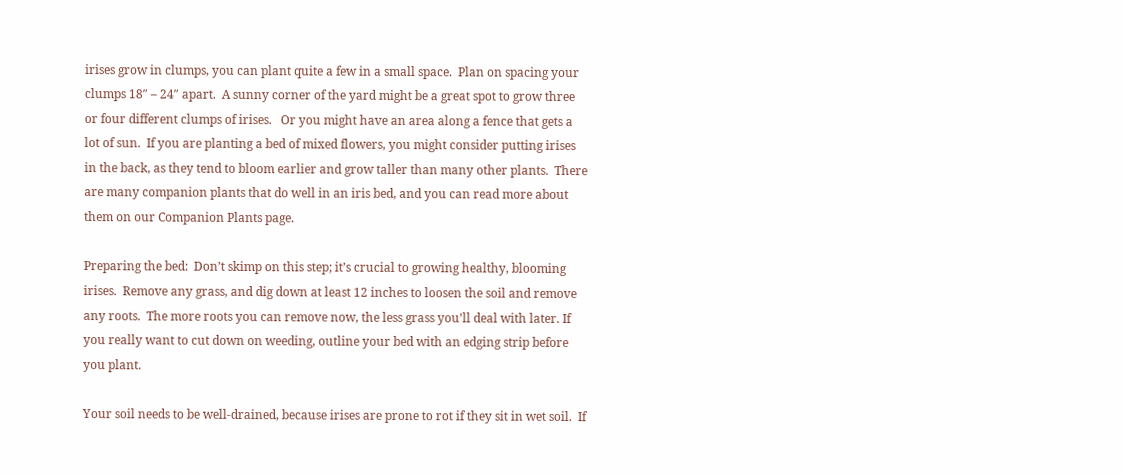irises grow in clumps, you can plant quite a few in a small space.  Plan on spacing your clumps 18″ – 24″ apart.  A sunny corner of the yard might be a great spot to grow three or four different clumps of irises.   Or you might have an area along a fence that gets a lot of sun.  If you are planting a bed of mixed flowers, you might consider putting irises in the back, as they tend to bloom earlier and grow taller than many other plants.  There are many companion plants that do well in an iris bed, and you can read more about them on our Companion Plants page.

Preparing the bed:  Don’t skimp on this step; it’s crucial to growing healthy, blooming irises.  Remove any grass, and dig down at least 12 inches to loosen the soil and remove any roots.  The more roots you can remove now, the less grass you’ll deal with later. If you really want to cut down on weeding, outline your bed with an edging strip before you plant.

Your soil needs to be well-drained, because irises are prone to rot if they sit in wet soil.  If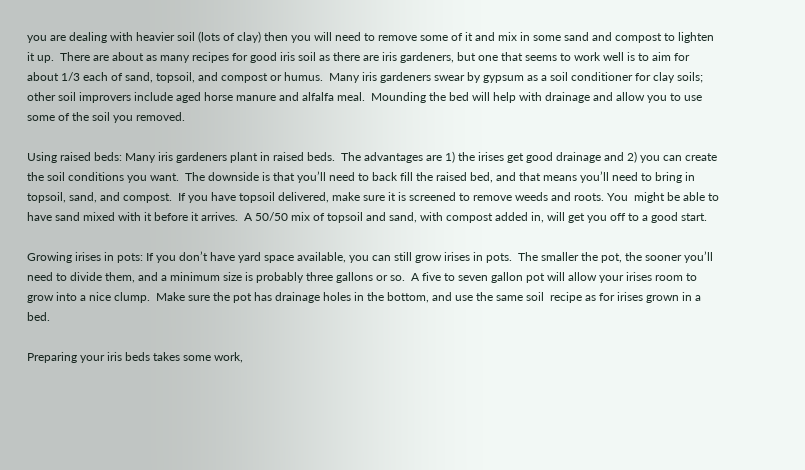you are dealing with heavier soil (lots of clay) then you will need to remove some of it and mix in some sand and compost to lighten it up.  There are about as many recipes for good iris soil as there are iris gardeners, but one that seems to work well is to aim for about 1/3 each of sand, topsoil, and compost or humus.  Many iris gardeners swear by gypsum as a soil conditioner for clay soils; other soil improvers include aged horse manure and alfalfa meal.  Mounding the bed will help with drainage and allow you to use some of the soil you removed.

Using raised beds: Many iris gardeners plant in raised beds.  The advantages are 1) the irises get good drainage and 2) you can create the soil conditions you want.  The downside is that you’ll need to back fill the raised bed, and that means you’ll need to bring in topsoil, sand, and compost.  If you have topsoil delivered, make sure it is screened to remove weeds and roots. You  might be able to have sand mixed with it before it arrives.  A 50/50 mix of topsoil and sand, with compost added in, will get you off to a good start.

Growing irises in pots: If you don’t have yard space available, you can still grow irises in pots.  The smaller the pot, the sooner you’ll need to divide them, and a minimum size is probably three gallons or so.  A five to seven gallon pot will allow your irises room to grow into a nice clump.  Make sure the pot has drainage holes in the bottom, and use the same soil  recipe as for irises grown in a bed.

Preparing your iris beds takes some work,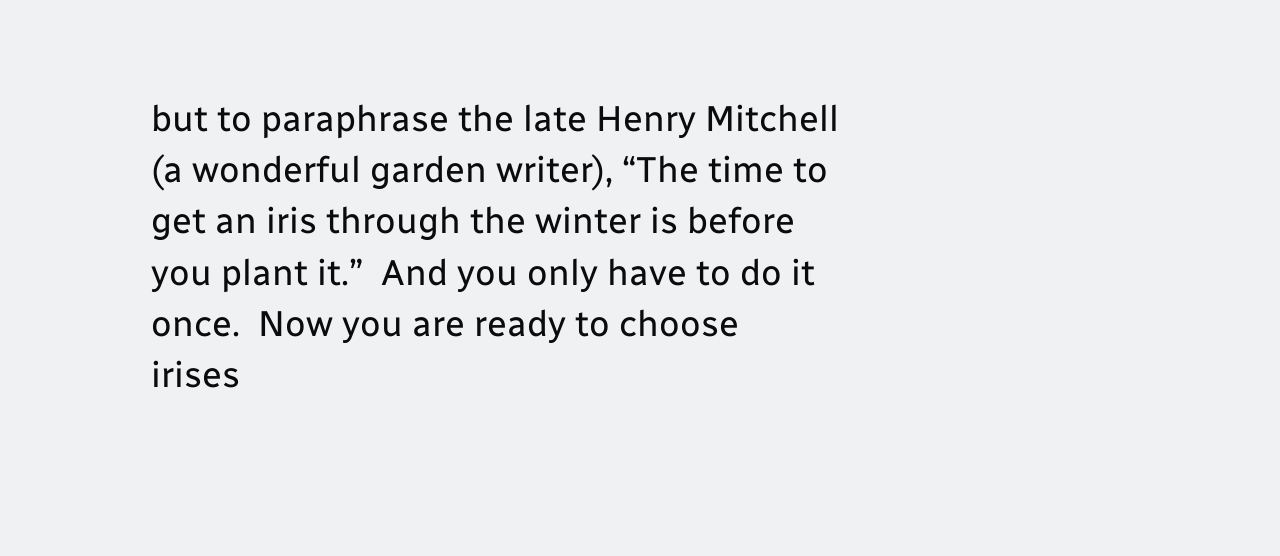but to paraphrase the late Henry Mitchell (a wonderful garden writer), “The time to get an iris through the winter is before you plant it.”  And you only have to do it once.  Now you are ready to choose  irises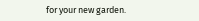for your new garden.